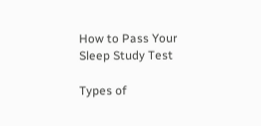How to Pass Your Sleep Study Test

Types of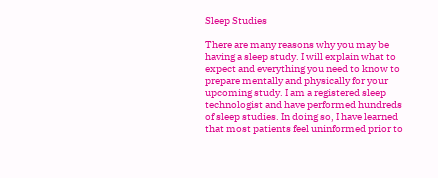Sleep Studies

There are many reasons why you may be having a sleep study. I will explain what to expect and everything you need to know to prepare mentally and physically for your upcoming study. I am a registered sleep technologist and have performed hundreds of sleep studies. In doing so, I have learned that most patients feel uninformed prior to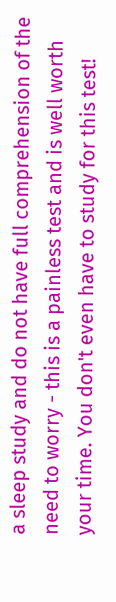a sleep study and do not have full comprehension of the need to worry - this is a painless test and is well worth your time. You don't even have to study for this test!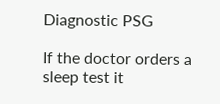Diagnostic PSG

If the doctor orders a sleep test it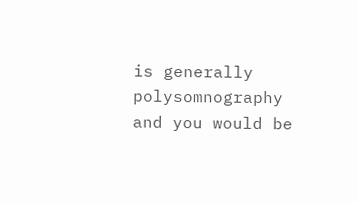is generally polysomnography and you would be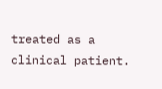treated as a clinical patient.